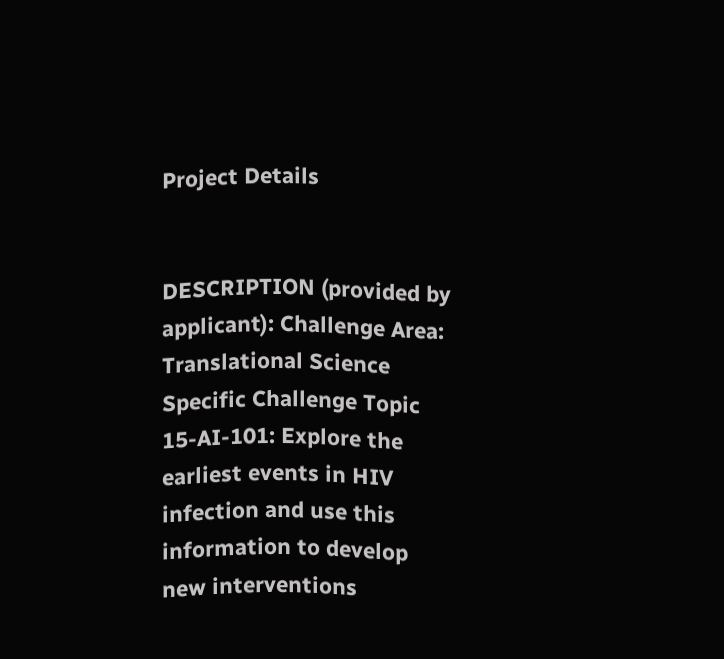Project Details


DESCRIPTION (provided by applicant): Challenge Area: Translational Science Specific Challenge Topic 15-AI-101: Explore the earliest events in HIV infection and use this information to develop new interventions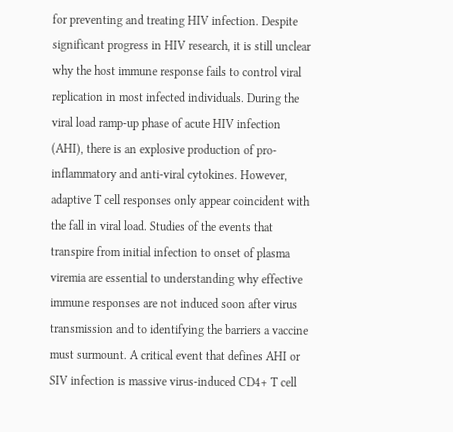for preventing and treating HIV infection. Despite significant progress in HIV research, it is still unclear why the host immune response fails to control viral replication in most infected individuals. During the viral load ramp-up phase of acute HIV infection (AHI), there is an explosive production of pro-inflammatory and anti-viral cytokines. However, adaptive T cell responses only appear coincident with the fall in viral load. Studies of the events that transpire from initial infection to onset of plasma viremia are essential to understanding why effective immune responses are not induced soon after virus transmission and to identifying the barriers a vaccine must surmount. A critical event that defines AHI or SIV infection is massive virus-induced CD4+ T cell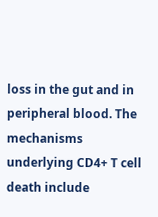loss in the gut and in peripheral blood. The mechanisms underlying CD4+ T cell death include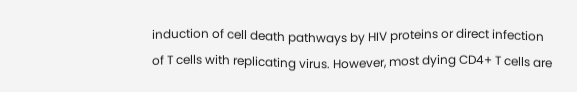induction of cell death pathways by HIV proteins or direct infection of T cells with replicating virus. However, most dying CD4+ T cells are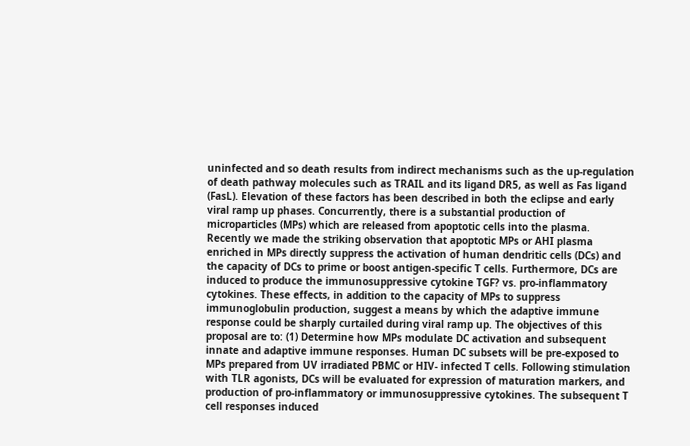uninfected and so death results from indirect mechanisms such as the up-regulation of death pathway molecules such as TRAIL and its ligand DR5, as well as Fas ligand (FasL). Elevation of these factors has been described in both the eclipse and early viral ramp up phases. Concurrently, there is a substantial production of microparticles (MPs) which are released from apoptotic cells into the plasma. Recently we made the striking observation that apoptotic MPs or AHI plasma enriched in MPs directly suppress the activation of human dendritic cells (DCs) and the capacity of DCs to prime or boost antigen-specific T cells. Furthermore, DCs are induced to produce the immunosuppressive cytokine TGF? vs. pro-inflammatory cytokines. These effects, in addition to the capacity of MPs to suppress immunoglobulin production, suggest a means by which the adaptive immune response could be sharply curtailed during viral ramp up. The objectives of this proposal are to: (1) Determine how MPs modulate DC activation and subsequent innate and adaptive immune responses. Human DC subsets will be pre-exposed to MPs prepared from UV irradiated PBMC or HIV- infected T cells. Following stimulation with TLR agonists, DCs will be evaluated for expression of maturation markers, and production of pro-inflammatory or immunosuppressive cytokines. The subsequent T cell responses induced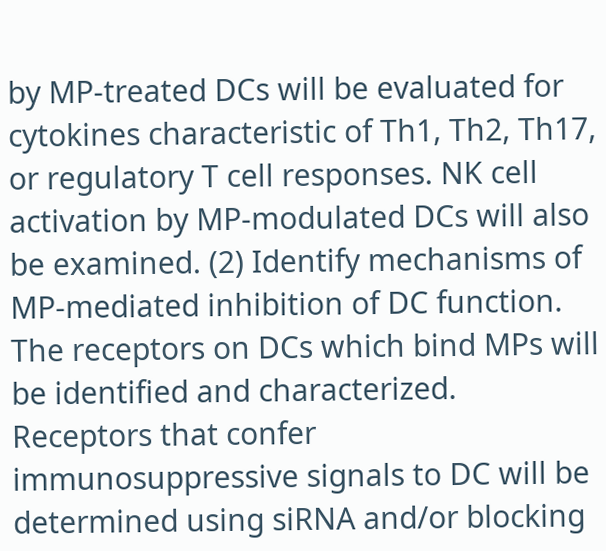by MP-treated DCs will be evaluated for cytokines characteristic of Th1, Th2, Th17, or regulatory T cell responses. NK cell activation by MP-modulated DCs will also be examined. (2) Identify mechanisms of MP-mediated inhibition of DC function. The receptors on DCs which bind MPs will be identified and characterized. Receptors that confer immunosuppressive signals to DC will be determined using siRNA and/or blocking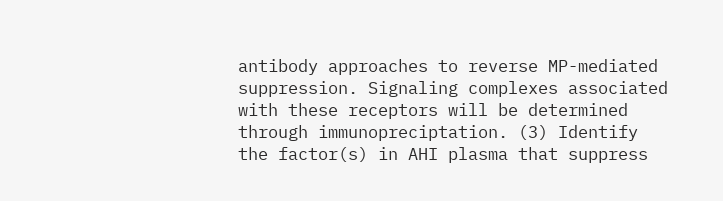antibody approaches to reverse MP-mediated suppression. Signaling complexes associated with these receptors will be determined through immunopreciptation. (3) Identify the factor(s) in AHI plasma that suppress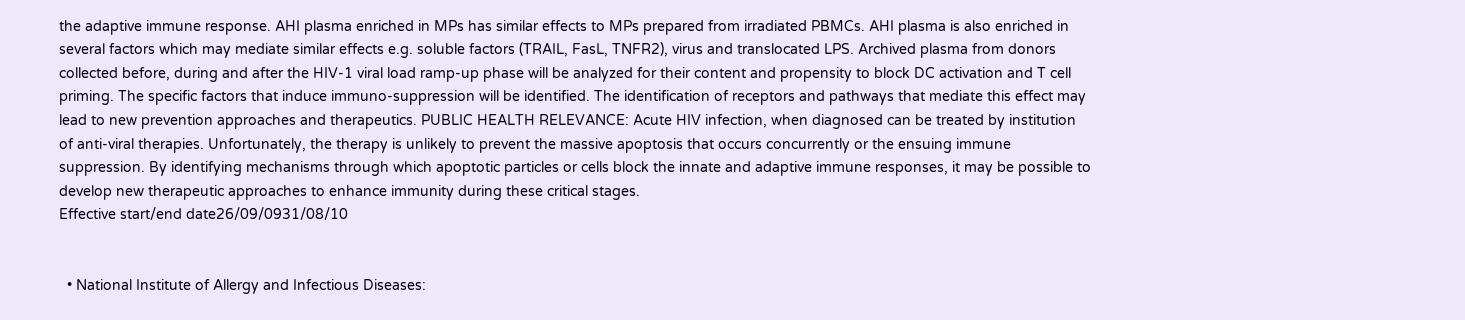the adaptive immune response. AHI plasma enriched in MPs has similar effects to MPs prepared from irradiated PBMCs. AHI plasma is also enriched in several factors which may mediate similar effects e.g. soluble factors (TRAIL, FasL, TNFR2), virus and translocated LPS. Archived plasma from donors collected before, during and after the HIV-1 viral load ramp-up phase will be analyzed for their content and propensity to block DC activation and T cell priming. The specific factors that induce immuno-suppression will be identified. The identification of receptors and pathways that mediate this effect may lead to new prevention approaches and therapeutics. PUBLIC HEALTH RELEVANCE: Acute HIV infection, when diagnosed can be treated by institution of anti-viral therapies. Unfortunately, the therapy is unlikely to prevent the massive apoptosis that occurs concurrently or the ensuing immune suppression. By identifying mechanisms through which apoptotic particles or cells block the innate and adaptive immune responses, it may be possible to develop new therapeutic approaches to enhance immunity during these critical stages.
Effective start/end date26/09/0931/08/10


  • National Institute of Allergy and Infectious Diseases: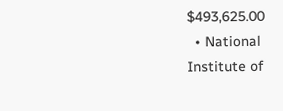$493,625.00
  • National Institute of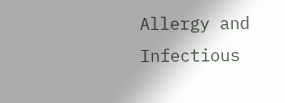Allergy and Infectious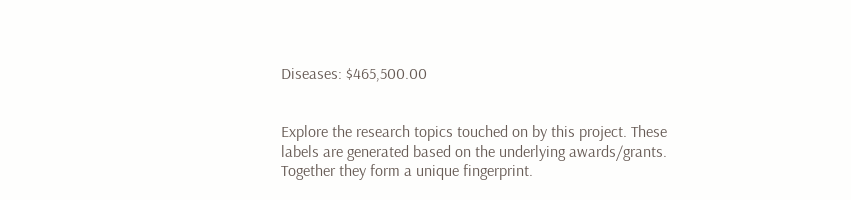Diseases: $465,500.00


Explore the research topics touched on by this project. These labels are generated based on the underlying awards/grants. Together they form a unique fingerprint.